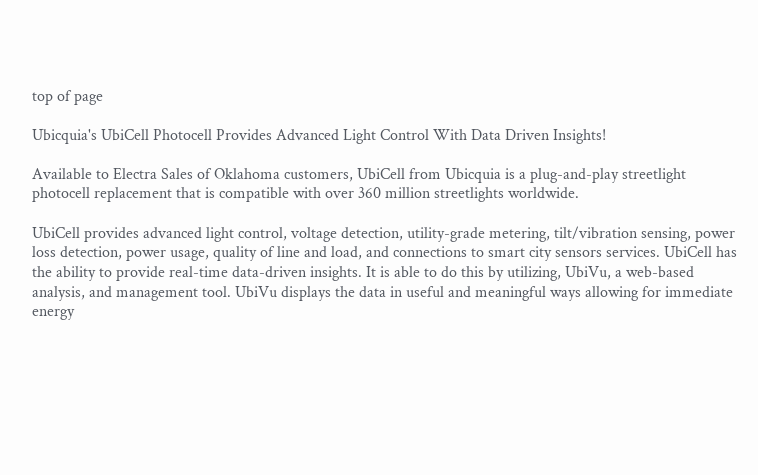top of page

Ubicquia's UbiCell Photocell Provides Advanced Light Control With Data Driven Insights!

Available to Electra Sales of Oklahoma customers, UbiCell from Ubicquia is a plug-and-play streetlight photocell replacement that is compatible with over 360 million streetlights worldwide.

UbiCell provides advanced light control, voltage detection, utility-grade metering, tilt/vibration sensing, power loss detection, power usage, quality of line and load, and connections to smart city sensors services. UbiCell has the ability to provide real-time data-driven insights. It is able to do this by utilizing, UbiVu, a web-based analysis, and management tool. UbiVu displays the data in useful and meaningful ways allowing for immediate energy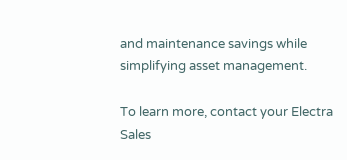and maintenance savings while simplifying asset management.

To learn more, contact your Electra Sales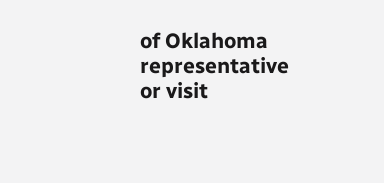of Oklahoma representative or visit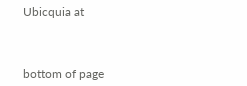Ubicquia at



bottom of page